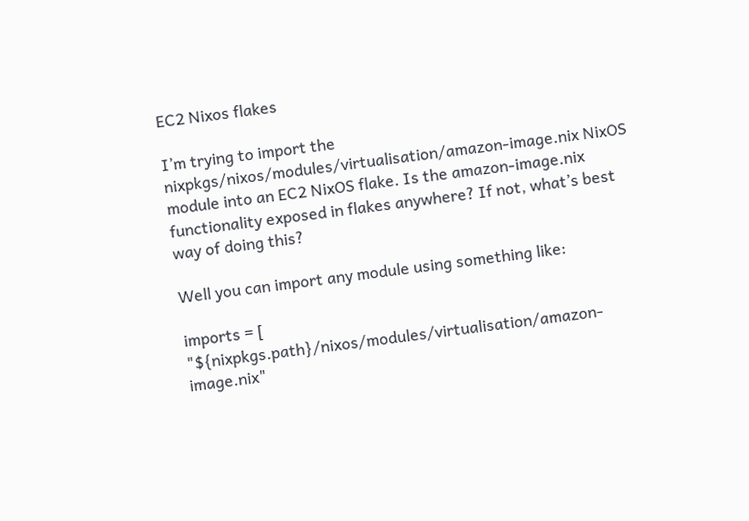EC2 Nixos flakes

I’m trying to import the nixpkgs/nixos/modules/virtualisation/amazon-image.nix NixOS module into an EC2 NixOS flake. Is the amazon-image.nix functionality exposed in flakes anywhere? If not, what’s best way of doing this?

Well you can import any module using something like:

imports = [ "${nixpkgs.path}/nixos/modules/virtualisation/amazon-image.nix"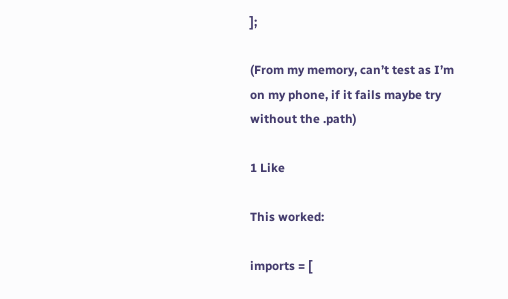];

(From my memory, can’t test as I’m on my phone, if it fails maybe try without the .path)

1 Like

This worked:

imports = [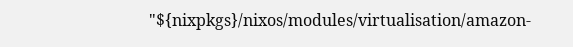"${nixpkgs}/nixos/modules/virtualisation/amazon-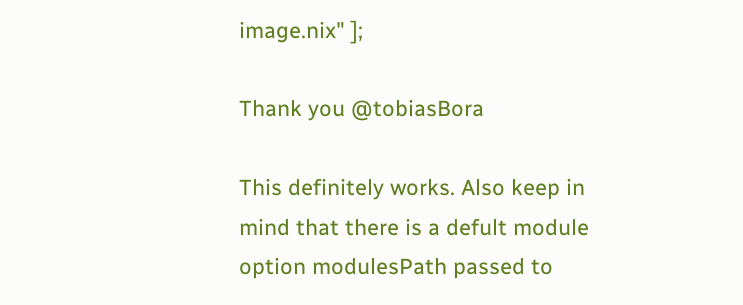image.nix" ];

Thank you @tobiasBora

This definitely works. Also keep in mind that there is a defult module option modulesPath passed to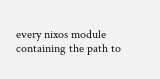every nixos module containing the path to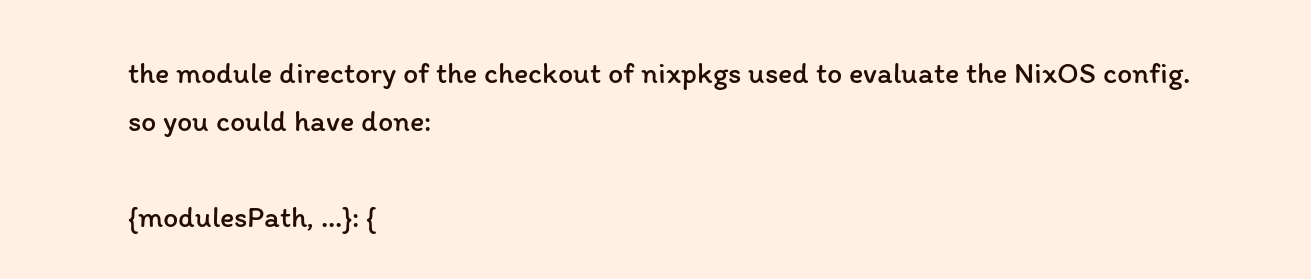the module directory of the checkout of nixpkgs used to evaluate the NixOS config. so you could have done:

{modulesPath, ...}: {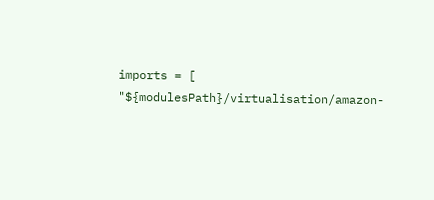imports = [ "${modulesPath}/virtualisation/amazon-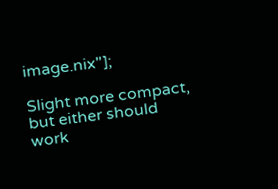image.nix"];

Slight more compact, but either should work